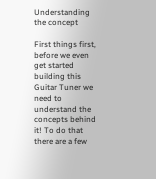Understanding the concept

First things first, before we even get started building this Guitar Tuner we need to understand the concepts behind it! To do that there are a few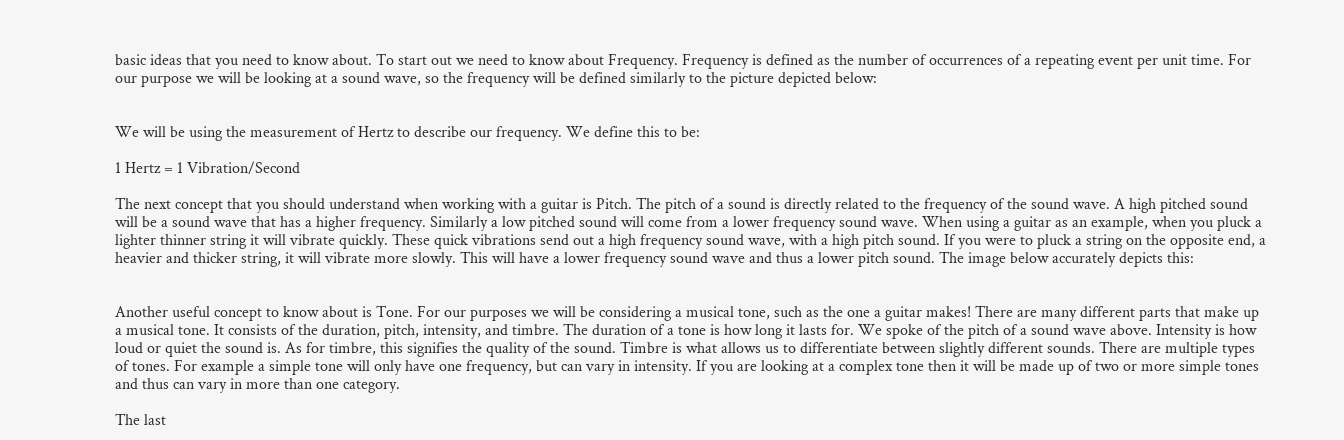basic ideas that you need to know about. To start out we need to know about Frequency. Frequency is defined as the number of occurrences of a repeating event per unit time. For our purpose we will be looking at a sound wave, so the frequency will be defined similarly to the picture depicted below:


We will be using the measurement of Hertz to describe our frequency. We define this to be:

1 Hertz = 1 Vibration/Second

The next concept that you should understand when working with a guitar is Pitch. The pitch of a sound is directly related to the frequency of the sound wave. A high pitched sound will be a sound wave that has a higher frequency. Similarly a low pitched sound will come from a lower frequency sound wave. When using a guitar as an example, when you pluck a lighter thinner string it will vibrate quickly. These quick vibrations send out a high frequency sound wave, with a high pitch sound. If you were to pluck a string on the opposite end, a heavier and thicker string, it will vibrate more slowly. This will have a lower frequency sound wave and thus a lower pitch sound. The image below accurately depicts this:


Another useful concept to know about is Tone. For our purposes we will be considering a musical tone, such as the one a guitar makes! There are many different parts that make up a musical tone. It consists of the duration, pitch, intensity, and timbre. The duration of a tone is how long it lasts for. We spoke of the pitch of a sound wave above. Intensity is how loud or quiet the sound is. As for timbre, this signifies the quality of the sound. Timbre is what allows us to differentiate between slightly different sounds. There are multiple types of tones. For example a simple tone will only have one frequency, but can vary in intensity. If you are looking at a complex tone then it will be made up of two or more simple tones and thus can vary in more than one category.

The last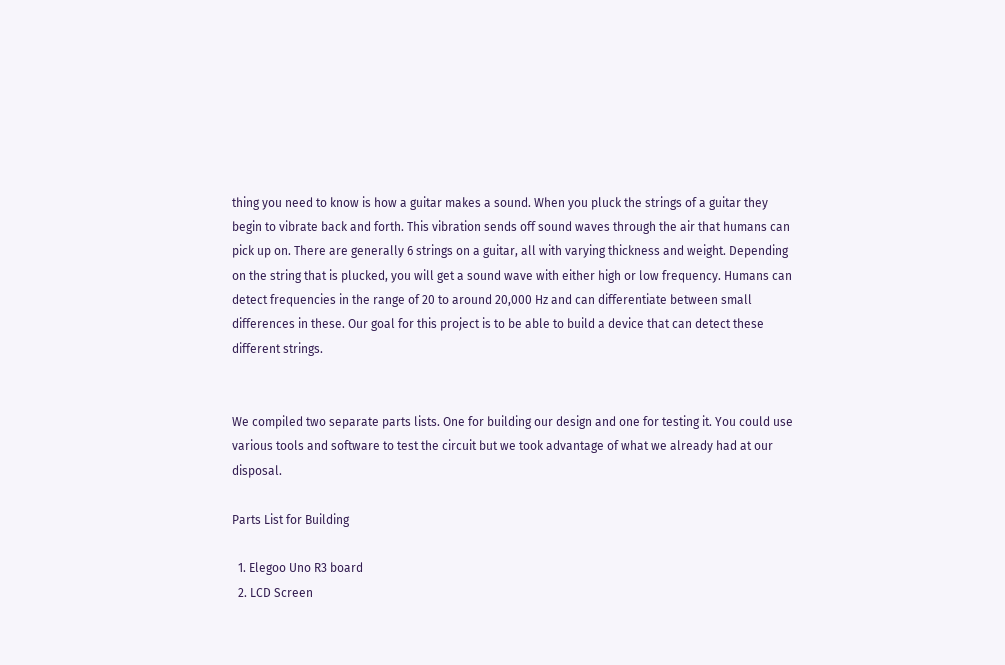thing you need to know is how a guitar makes a sound. When you pluck the strings of a guitar they begin to vibrate back and forth. This vibration sends off sound waves through the air that humans can pick up on. There are generally 6 strings on a guitar, all with varying thickness and weight. Depending on the string that is plucked, you will get a sound wave with either high or low frequency. Humans can detect frequencies in the range of 20 to around 20,000 Hz and can differentiate between small differences in these. Our goal for this project is to be able to build a device that can detect these different strings.


We compiled two separate parts lists. One for building our design and one for testing it. You could use various tools and software to test the circuit but we took advantage of what we already had at our disposal.

Parts List for Building

  1. Elegoo Uno R3 board
  2. LCD Screen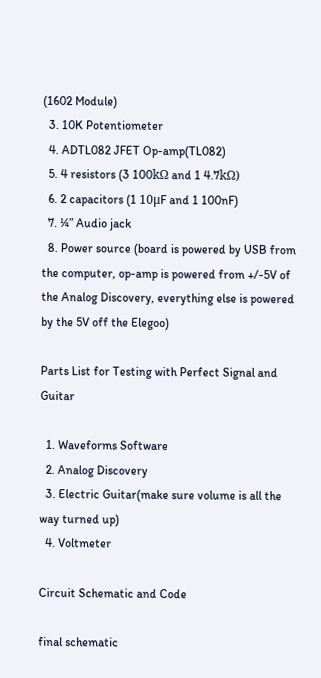(1602 Module)
  3. 10K Potentiometer
  4. ADTL082 JFET Op-amp(TL082)
  5. 4 resistors (3 100kΩ and 1 4.7kΩ)
  6. 2 capacitors (1 10μF and 1 100nF)
  7. ¼” Audio jack
  8. Power source (board is powered by USB from the computer, op-amp is powered from +/-5V of the Analog Discovery, everything else is powered by the 5V off the Elegoo)

Parts List for Testing with Perfect Signal and Guitar

  1. Waveforms Software
  2. Analog Discovery
  3. Electric Guitar(make sure volume is all the way turned up)
  4. Voltmeter

Circuit Schematic and Code

final schematic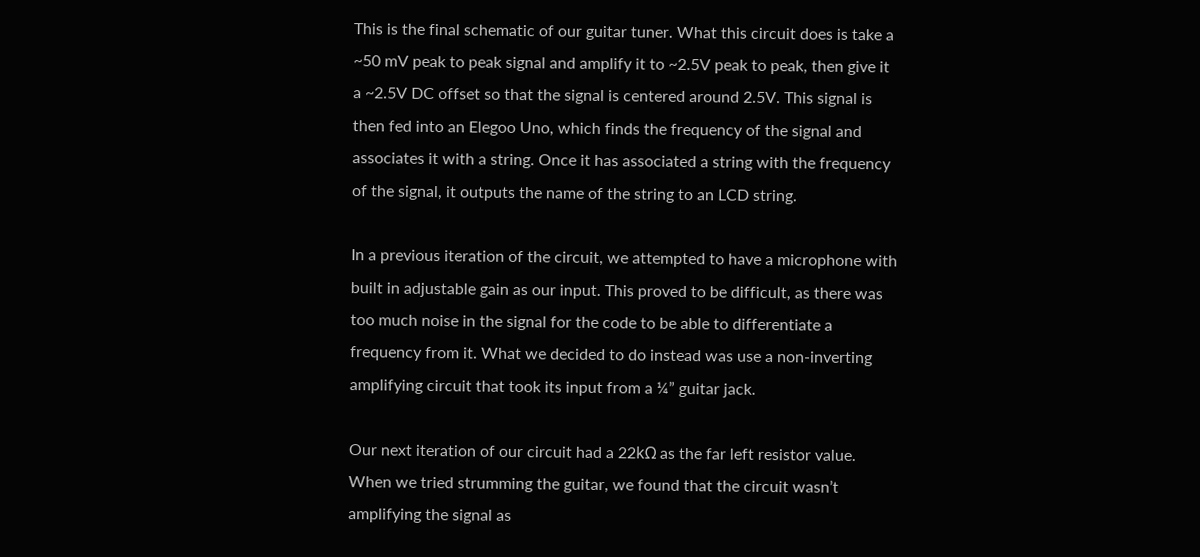This is the final schematic of our guitar tuner. What this circuit does is take a ~50 mV peak to peak signal and amplify it to ~2.5V peak to peak, then give it a ~2.5V DC offset so that the signal is centered around 2.5V. This signal is then fed into an Elegoo Uno, which finds the frequency of the signal and associates it with a string. Once it has associated a string with the frequency of the signal, it outputs the name of the string to an LCD string.

In a previous iteration of the circuit, we attempted to have a microphone with built in adjustable gain as our input. This proved to be difficult, as there was too much noise in the signal for the code to be able to differentiate a frequency from it. What we decided to do instead was use a non-inverting amplifying circuit that took its input from a ¼” guitar jack.

Our next iteration of our circuit had a 22kΩ as the far left resistor value. When we tried strumming the guitar, we found that the circuit wasn’t amplifying the signal as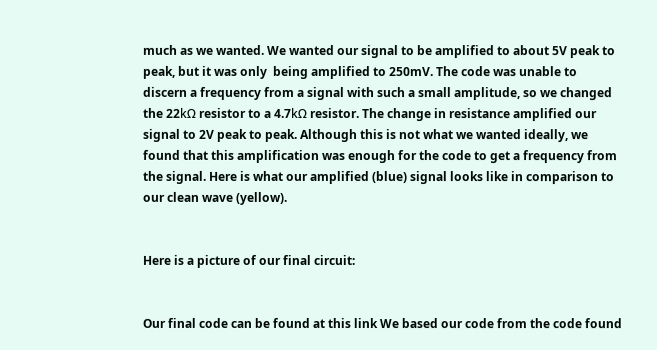much as we wanted. We wanted our signal to be amplified to about 5V peak to peak, but it was only  being amplified to 250mV. The code was unable to discern a frequency from a signal with such a small amplitude, so we changed the 22kΩ resistor to a 4.7kΩ resistor. The change in resistance amplified our signal to 2V peak to peak. Although this is not what we wanted ideally, we found that this amplification was enough for the code to get a frequency from the signal. Here is what our amplified (blue) signal looks like in comparison to our clean wave (yellow).


Here is a picture of our final circuit:


Our final code can be found at this link We based our code from the code found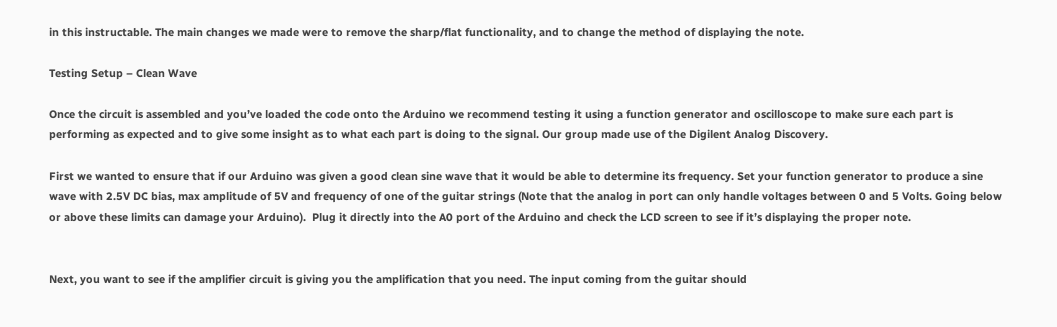in this instructable. The main changes we made were to remove the sharp/flat functionality, and to change the method of displaying the note.

Testing Setup – Clean Wave

Once the circuit is assembled and you’ve loaded the code onto the Arduino we recommend testing it using a function generator and oscilloscope to make sure each part is performing as expected and to give some insight as to what each part is doing to the signal. Our group made use of the Digilent Analog Discovery.

First we wanted to ensure that if our Arduino was given a good clean sine wave that it would be able to determine its frequency. Set your function generator to produce a sine wave with 2.5V DC bias, max amplitude of 5V and frequency of one of the guitar strings (Note that the analog in port can only handle voltages between 0 and 5 Volts. Going below or above these limits can damage your Arduino).  Plug it directly into the A0 port of the Arduino and check the LCD screen to see if it’s displaying the proper note.


Next, you want to see if the amplifier circuit is giving you the amplification that you need. The input coming from the guitar should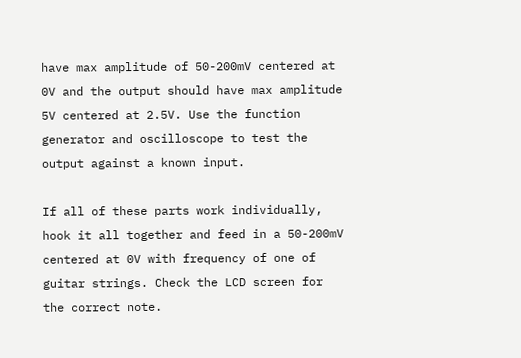have max amplitude of 50-200mV centered at 0V and the output should have max amplitude 5V centered at 2.5V. Use the function generator and oscilloscope to test the output against a known input.

If all of these parts work individually, hook it all together and feed in a 50-200mV centered at 0V with frequency of one of guitar strings. Check the LCD screen for the correct note.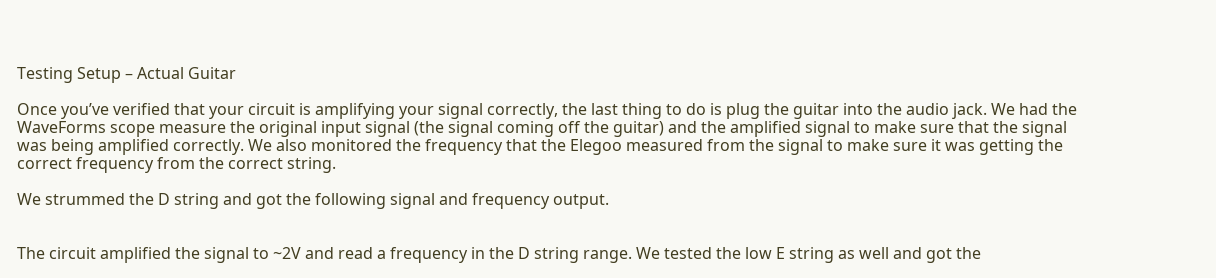Testing Setup – Actual Guitar

Once you’ve verified that your circuit is amplifying your signal correctly, the last thing to do is plug the guitar into the audio jack. We had the WaveForms scope measure the original input signal (the signal coming off the guitar) and the amplified signal to make sure that the signal was being amplified correctly. We also monitored the frequency that the Elegoo measured from the signal to make sure it was getting the correct frequency from the correct string.

We strummed the D string and got the following signal and frequency output.


The circuit amplified the signal to ~2V and read a frequency in the D string range. We tested the low E string as well and got the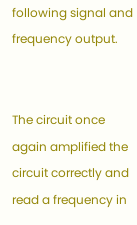following signal and frequency output.


The circuit once again amplified the circuit correctly and read a frequency in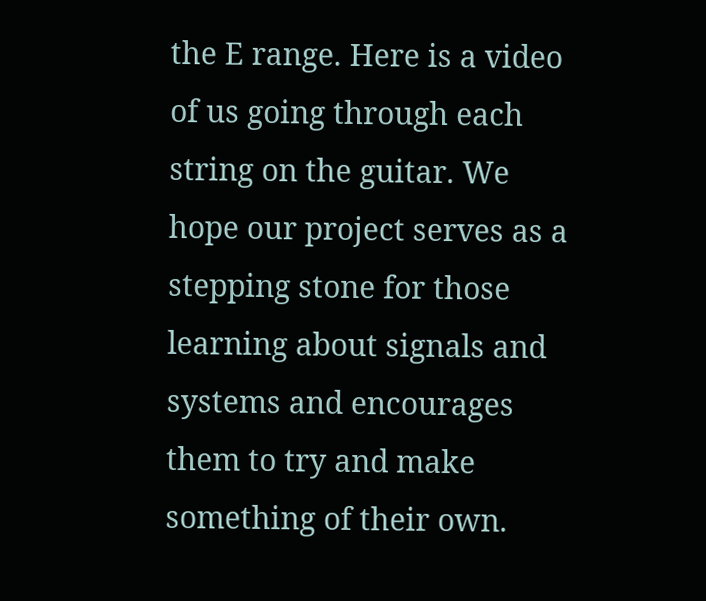the E range. Here is a video of us going through each string on the guitar. We hope our project serves as a stepping stone for those learning about signals and systems and encourages them to try and make something of their own.